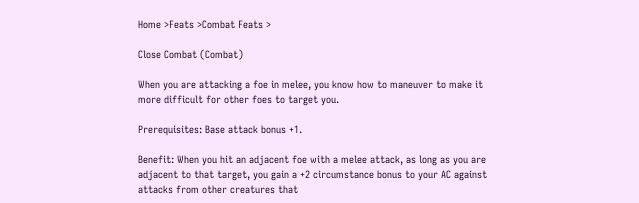Home >Feats >Combat Feats >

Close Combat (Combat)

When you are attacking a foe in melee, you know how to maneuver to make it more difficult for other foes to target you.

Prerequisites: Base attack bonus +1.

Benefit: When you hit an adjacent foe with a melee attack, as long as you are adjacent to that target, you gain a +2 circumstance bonus to your AC against attacks from other creatures that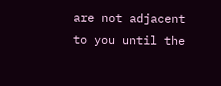are not adjacent to you until the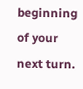beginning of your next turn.